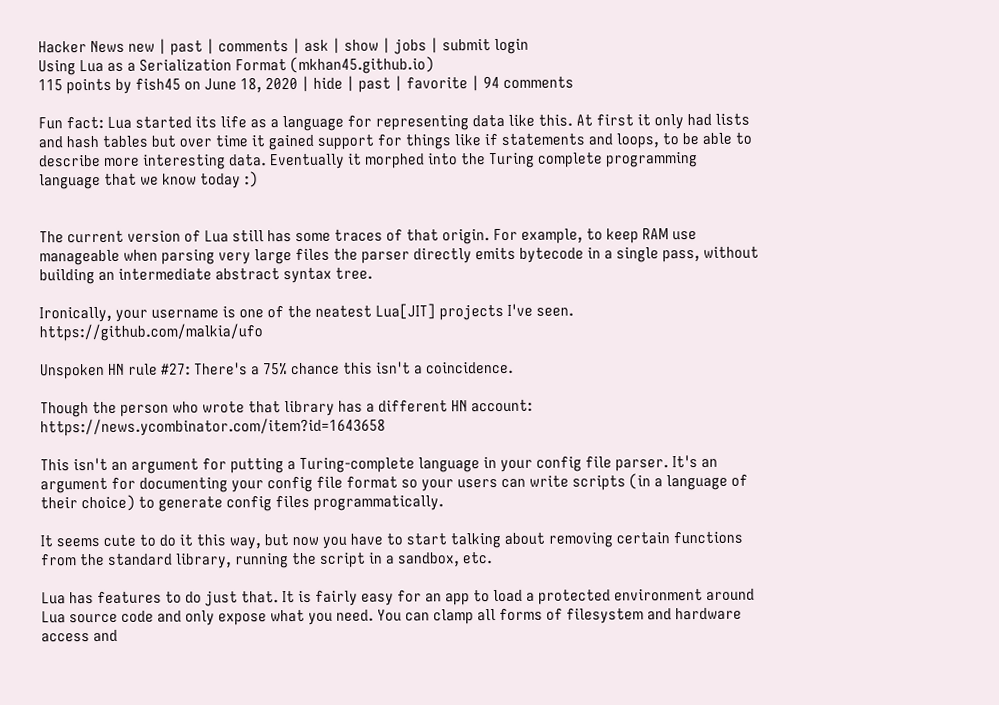Hacker News new | past | comments | ask | show | jobs | submit login
Using Lua as a Serialization Format (mkhan45.github.io)
115 points by fish45 on June 18, 2020 | hide | past | favorite | 94 comments

Fun fact: Lua started its life as a language for representing data like this. At first it only had lists and hash tables but over time it gained support for things like if statements and loops, to be able to describe more interesting data. Eventually it morphed into the Turing complete programming language that we know today :)


The current version of Lua still has some traces of that origin. For example, to keep RAM use manageable when parsing very large files the parser directly emits bytecode in a single pass, without building an intermediate abstract syntax tree.

Ironically, your username is one of the neatest Lua[JIT] projects I've seen. https://github.com/malkia/ufo

Unspoken HN rule #27: There's a 75% chance this isn't a coincidence.

Though the person who wrote that library has a different HN account: https://news.ycombinator.com/item?id=1643658

This isn't an argument for putting a Turing-complete language in your config file parser. It's an argument for documenting your config file format so your users can write scripts (in a language of their choice) to generate config files programmatically.

It seems cute to do it this way, but now you have to start talking about removing certain functions from the standard library, running the script in a sandbox, etc.

Lua has features to do just that. It is fairly easy for an app to load a protected environment around Lua source code and only expose what you need. You can clamp all forms of filesystem and hardware access and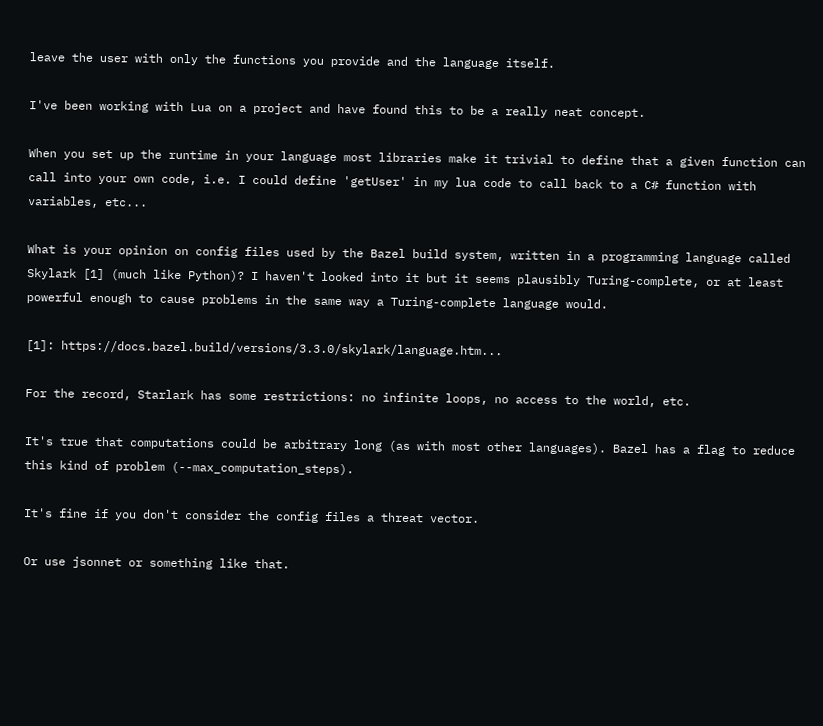leave the user with only the functions you provide and the language itself.

I've been working with Lua on a project and have found this to be a really neat concept.

When you set up the runtime in your language most libraries make it trivial to define that a given function can call into your own code, i.e. I could define 'getUser' in my lua code to call back to a C# function with variables, etc...

What is your opinion on config files used by the Bazel build system, written in a programming language called Skylark [1] (much like Python)? I haven't looked into it but it seems plausibly Turing-complete, or at least powerful enough to cause problems in the same way a Turing-complete language would.

[1]: https://docs.bazel.build/versions/3.3.0/skylark/language.htm...

For the record, Starlark has some restrictions: no infinite loops, no access to the world, etc.

It's true that computations could be arbitrary long (as with most other languages). Bazel has a flag to reduce this kind of problem (--max_computation_steps).

It's fine if you don't consider the config files a threat vector.

Or use jsonnet or something like that.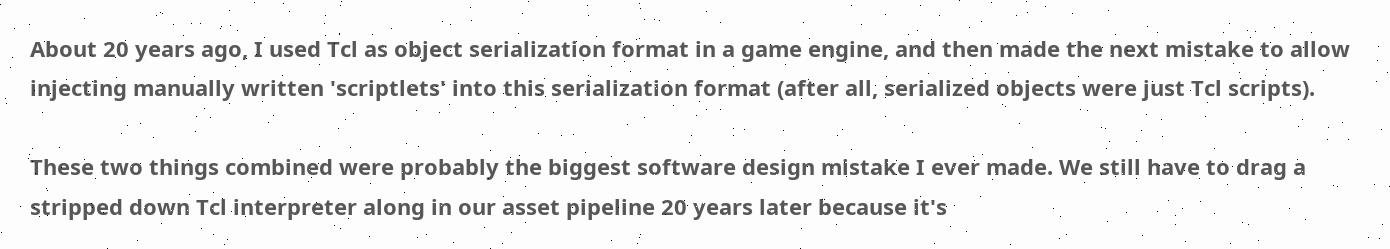About 20 years ago, I used Tcl as object serialization format in a game engine, and then made the next mistake to allow injecting manually written 'scriptlets' into this serialization format (after all, serialized objects were just Tcl scripts).

These two things combined were probably the biggest software design mistake I ever made. We still have to drag a stripped down Tcl interpreter along in our asset pipeline 20 years later because it's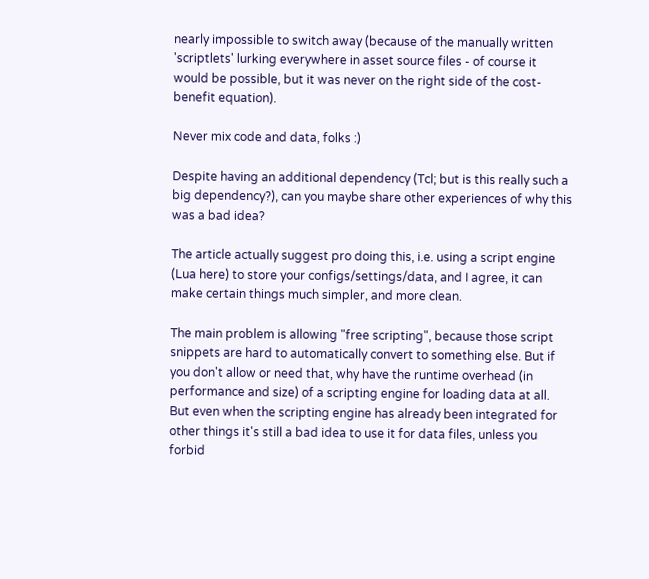nearly impossible to switch away (because of the manually written 'scriptlets' lurking everywhere in asset source files - of course it would be possible, but it was never on the right side of the cost-benefit equation).

Never mix code and data, folks :)

Despite having an additional dependency (Tcl; but is this really such a big dependency?), can you maybe share other experiences of why this was a bad idea?

The article actually suggest pro doing this, i.e. using a script engine (Lua here) to store your configs/settings/data, and I agree, it can make certain things much simpler, and more clean.

The main problem is allowing "free scripting", because those script snippets are hard to automatically convert to something else. But if you don't allow or need that, why have the runtime overhead (in performance and size) of a scripting engine for loading data at all. But even when the scripting engine has already been integrated for other things it's still a bad idea to use it for data files, unless you forbid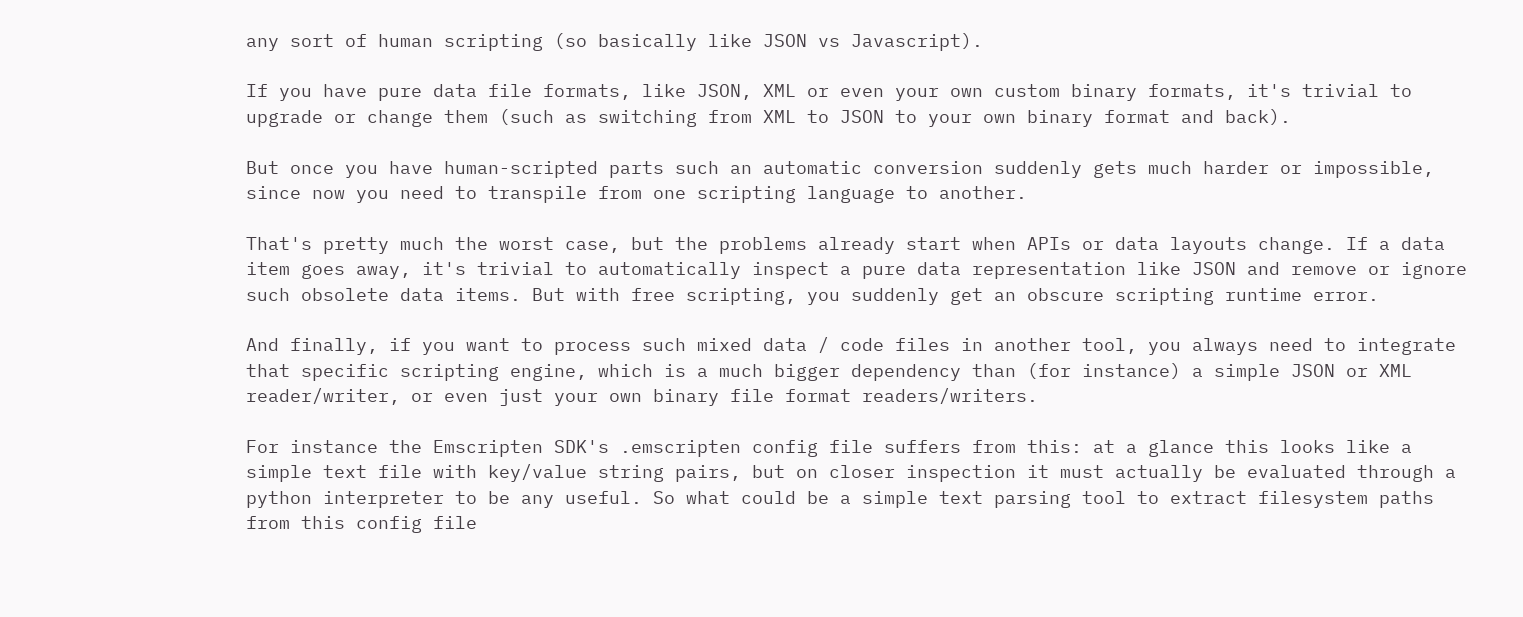any sort of human scripting (so basically like JSON vs Javascript).

If you have pure data file formats, like JSON, XML or even your own custom binary formats, it's trivial to upgrade or change them (such as switching from XML to JSON to your own binary format and back).

But once you have human-scripted parts such an automatic conversion suddenly gets much harder or impossible, since now you need to transpile from one scripting language to another.

That's pretty much the worst case, but the problems already start when APIs or data layouts change. If a data item goes away, it's trivial to automatically inspect a pure data representation like JSON and remove or ignore such obsolete data items. But with free scripting, you suddenly get an obscure scripting runtime error.

And finally, if you want to process such mixed data / code files in another tool, you always need to integrate that specific scripting engine, which is a much bigger dependency than (for instance) a simple JSON or XML reader/writer, or even just your own binary file format readers/writers.

For instance the Emscripten SDK's .emscripten config file suffers from this: at a glance this looks like a simple text file with key/value string pairs, but on closer inspection it must actually be evaluated through a python interpreter to be any useful. So what could be a simple text parsing tool to extract filesystem paths from this config file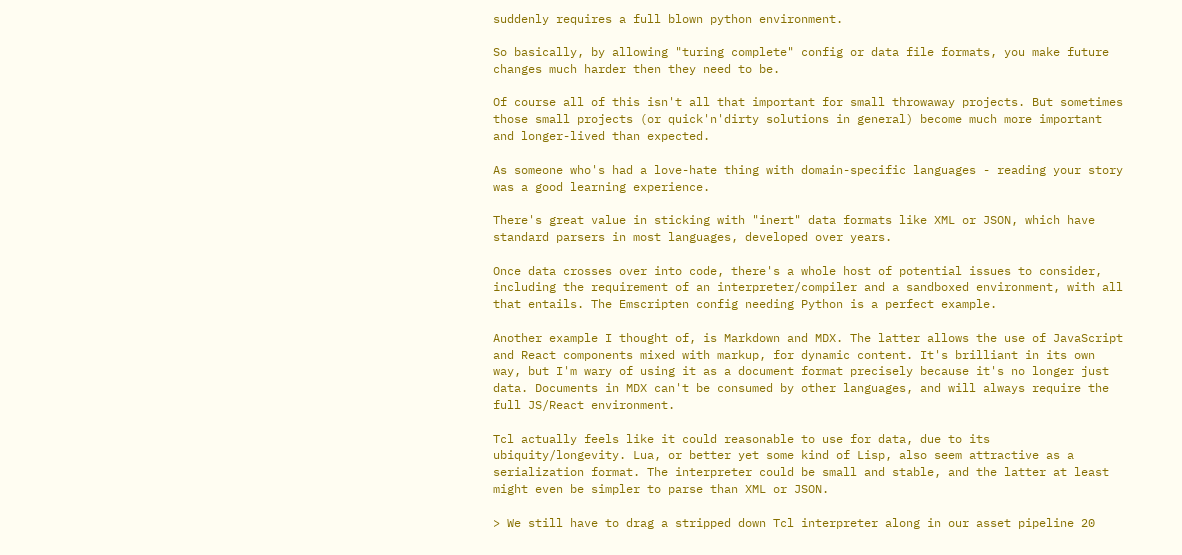suddenly requires a full blown python environment.

So basically, by allowing "turing complete" config or data file formats, you make future changes much harder then they need to be.

Of course all of this isn't all that important for small throwaway projects. But sometimes those small projects (or quick'n'dirty solutions in general) become much more important and longer-lived than expected.

As someone who's had a love-hate thing with domain-specific languages - reading your story was a good learning experience.

There's great value in sticking with "inert" data formats like XML or JSON, which have standard parsers in most languages, developed over years.

Once data crosses over into code, there's a whole host of potential issues to consider, including the requirement of an interpreter/compiler and a sandboxed environment, with all that entails. The Emscripten config needing Python is a perfect example.

Another example I thought of, is Markdown and MDX. The latter allows the use of JavaScript and React components mixed with markup, for dynamic content. It's brilliant in its own way, but I'm wary of using it as a document format precisely because it's no longer just data. Documents in MDX can't be consumed by other languages, and will always require the full JS/React environment.

Tcl actually feels like it could reasonable to use for data, due to its ubiquity/longevity. Lua, or better yet some kind of Lisp, also seem attractive as a serialization format. The interpreter could be small and stable, and the latter at least might even be simpler to parse than XML or JSON.

> We still have to drag a stripped down Tcl interpreter along in our asset pipeline 20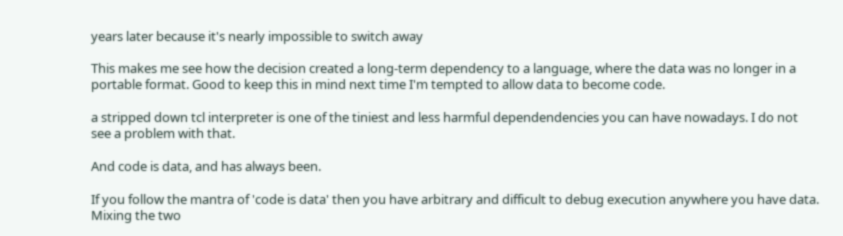years later because it's nearly impossible to switch away

This makes me see how the decision created a long-term dependency to a language, where the data was no longer in a portable format. Good to keep this in mind next time I'm tempted to allow data to become code.

a stripped down tcl interpreter is one of the tiniest and less harmful dependendencies you can have nowadays. I do not see a problem with that.

And code is data, and has always been.

If you follow the mantra of 'code is data' then you have arbitrary and difficult to debug execution anywhere you have data. Mixing the two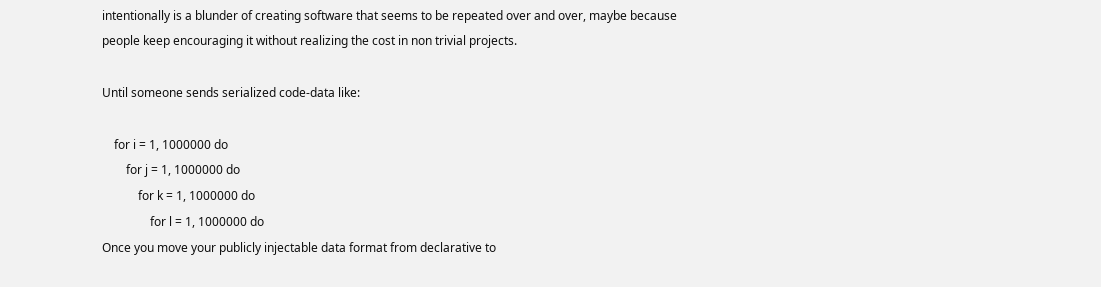intentionally is a blunder of creating software that seems to be repeated over and over, maybe because people keep encouraging it without realizing the cost in non trivial projects.

Until someone sends serialized code-data like:

    for i = 1, 1000000 do
        for j = 1, 1000000 do
            for k = 1, 1000000 do
                for l = 1, 1000000 do
Once you move your publicly injectable data format from declarative to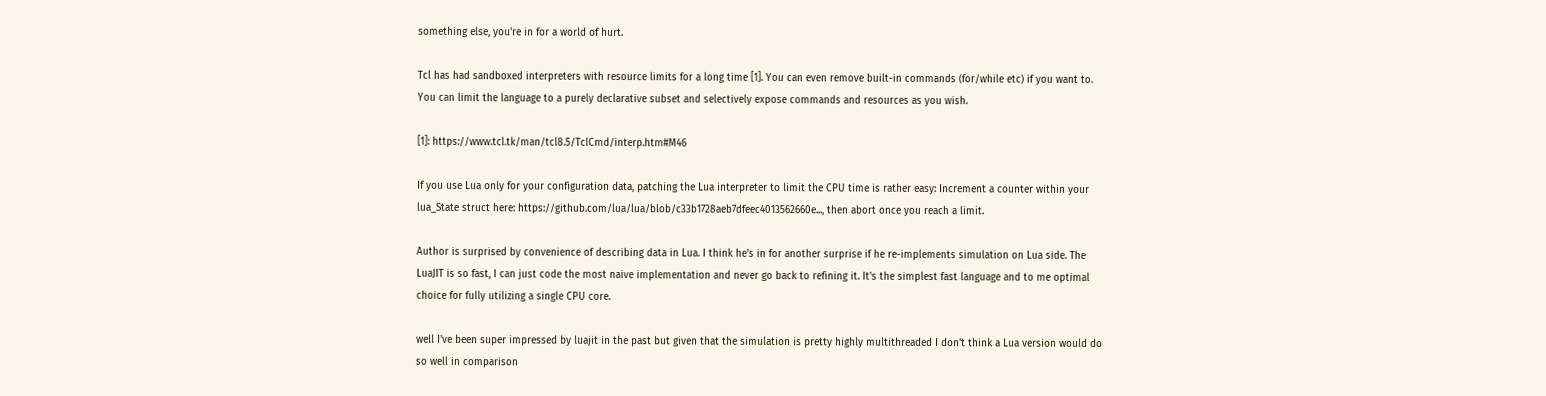something else, you're in for a world of hurt.

Tcl has had sandboxed interpreters with resource limits for a long time [1]. You can even remove built-in commands (for/while etc) if you want to. You can limit the language to a purely declarative subset and selectively expose commands and resources as you wish.

[1]: https://www.tcl.tk/man/tcl8.5/TclCmd/interp.htm#M46

If you use Lua only for your configuration data, patching the Lua interpreter to limit the CPU time is rather easy: Increment a counter within your lua_State struct here: https://github.com/lua/lua/blob/c33b1728aeb7dfeec4013562660e..., then abort once you reach a limit.

Author is surprised by convenience of describing data in Lua. I think he's in for another surprise if he re-implements simulation on Lua side. The LuaJIT is so fast, I can just code the most naive implementation and never go back to refining it. It's the simplest fast language and to me optimal choice for fully utilizing a single CPU core.

well I've been super impressed by luajit in the past but given that the simulation is pretty highly multithreaded I don't think a Lua version would do so well in comparison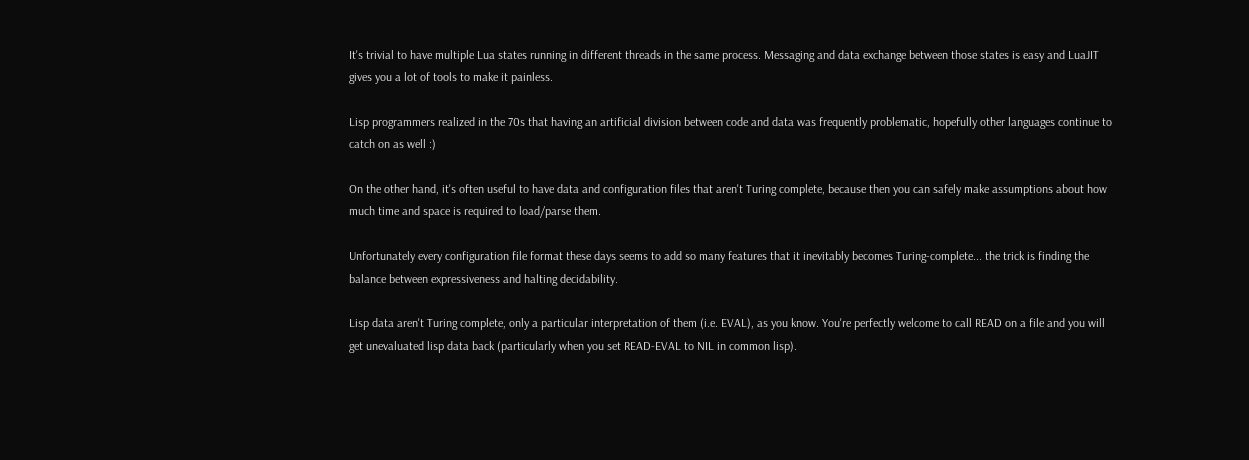It's trivial to have multiple Lua states running in different threads in the same process. Messaging and data exchange between those states is easy and LuaJIT gives you a lot of tools to make it painless.

Lisp programmers realized in the 70s that having an artificial division between code and data was frequently problematic, hopefully other languages continue to catch on as well :)

On the other hand, it's often useful to have data and configuration files that aren't Turing complete, because then you can safely make assumptions about how much time and space is required to load/parse them.

Unfortunately every configuration file format these days seems to add so many features that it inevitably becomes Turing-complete... the trick is finding the balance between expressiveness and halting decidability.

Lisp data aren't Turing complete, only a particular interpretation of them (i.e. EVAL), as you know. You're perfectly welcome to call READ on a file and you will get unevaluated lisp data back (particularly when you set READ-EVAL to NIL in common lisp).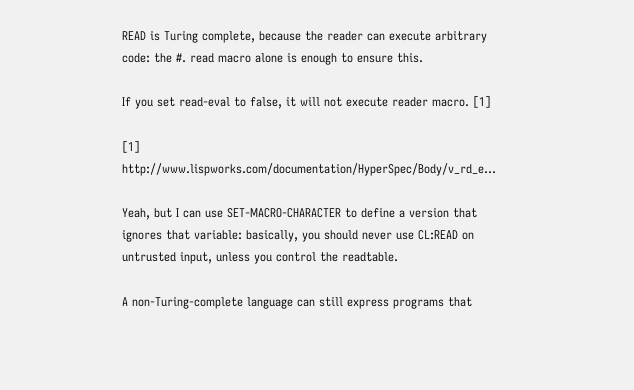READ is Turing complete, because the reader can execute arbitrary code: the #. read macro alone is enough to ensure this.

If you set read-eval to false, it will not execute reader macro. [1]

[1] http://www.lispworks.com/documentation/HyperSpec/Body/v_rd_e...

Yeah, but I can use SET-MACRO-CHARACTER to define a version that ignores that variable: basically, you should never use CL:READ on untrusted input, unless you control the readtable.

A non-Turing-complete language can still express programs that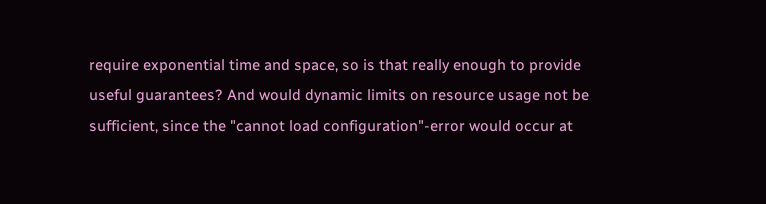require exponential time and space, so is that really enough to provide useful guarantees? And would dynamic limits on resource usage not be sufficient, since the "cannot load configuration"-error would occur at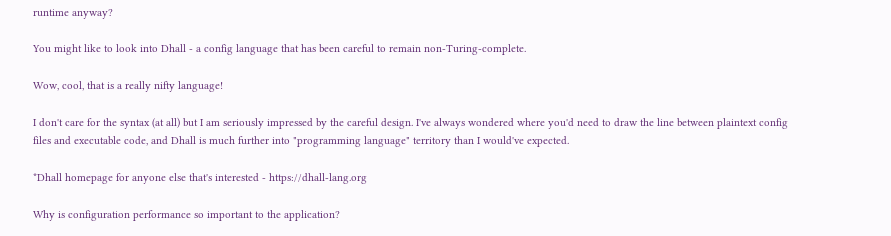runtime anyway?

You might like to look into Dhall - a config language that has been careful to remain non-Turing-complete.

Wow, cool, that is a really nifty language!

I don't care for the syntax (at all) but I am seriously impressed by the careful design. I've always wondered where you'd need to draw the line between plaintext config files and executable code, and Dhall is much further into "programming language" territory than I would've expected.

*Dhall homepage for anyone else that's interested - https://dhall-lang.org

Why is configuration performance so important to the application?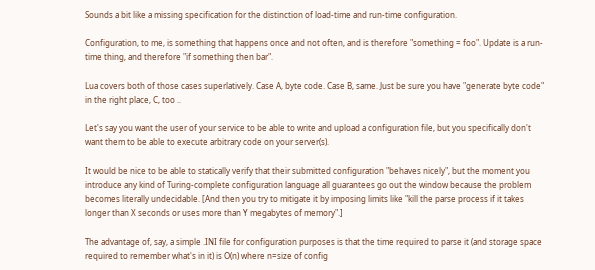Sounds a bit like a missing specification for the distinction of load-time and run-time configuration.

Configuration, to me, is something that happens once and not often, and is therefore "something = foo". Update is a run-time thing, and therefore "if something then bar".

Lua covers both of those cases superlatively. Case A, byte code. Case B, same. Just be sure you have "generate byte code" in the right place, C, too ..

Let's say you want the user of your service to be able to write and upload a configuration file, but you specifically don't want them to be able to execute arbitrary code on your server(s).

It would be nice to be able to statically verify that their submitted configuration "behaves nicely", but the moment you introduce any kind of Turing-complete configuration language all guarantees go out the window because the problem becomes literally undecidable. [And then you try to mitigate it by imposing limits like "kill the parse process if it takes longer than X seconds or uses more than Y megabytes of memory".]

The advantage of, say, a simple .INI file for configuration purposes is that the time required to parse it (and storage space required to remember what's in it) is O(n) where n=size of config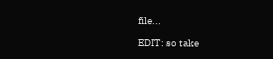file...

EDIT: so take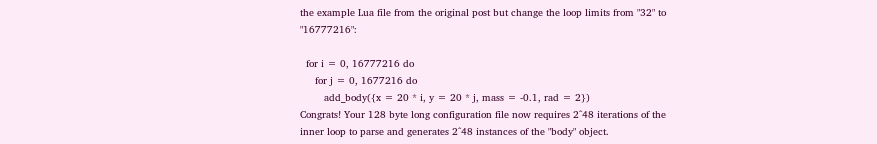the example Lua file from the original post but change the loop limits from "32" to "16777216":

  for i = 0, 16777216 do
     for j = 0, 1677216 do
        add_body({x = 20 * i, y = 20 * j, mass = -0.1, rad = 2})
Congrats! Your 128 byte long configuration file now requires 2^48 iterations of the inner loop to parse and generates 2^48 instances of the "body" object.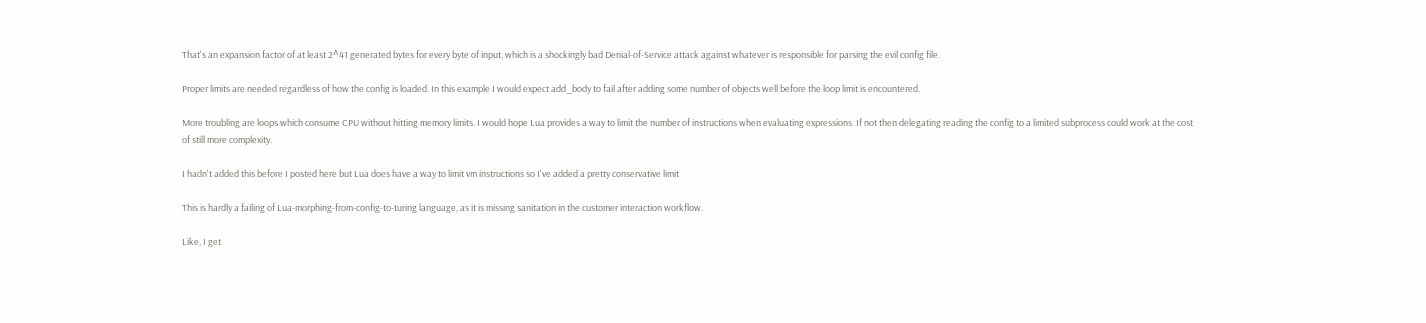That's an expansion factor of at least 2^41 generated bytes for every byte of input, which is a shockingly bad Denial-of-Service attack against whatever is responsible for parsing the evil config file.

Proper limits are needed regardless of how the config is loaded. In this example I would expect add_body to fail after adding some number of objects well before the loop limit is encountered.

More troubling are loops which consume CPU without hitting memory limits. I would hope Lua provides a way to limit the number of instructions when evaluating expressions. If not then delegating reading the config to a limited subprocess could work at the cost of still more complexity.

I hadn't added this before I posted here but Lua does have a way to limit vm instructions so I've added a pretty conservative limit

This is hardly a failing of Lua-morphing-from-config-to-turing language, as it is missing sanitation in the customer interaction workflow.

Like, I get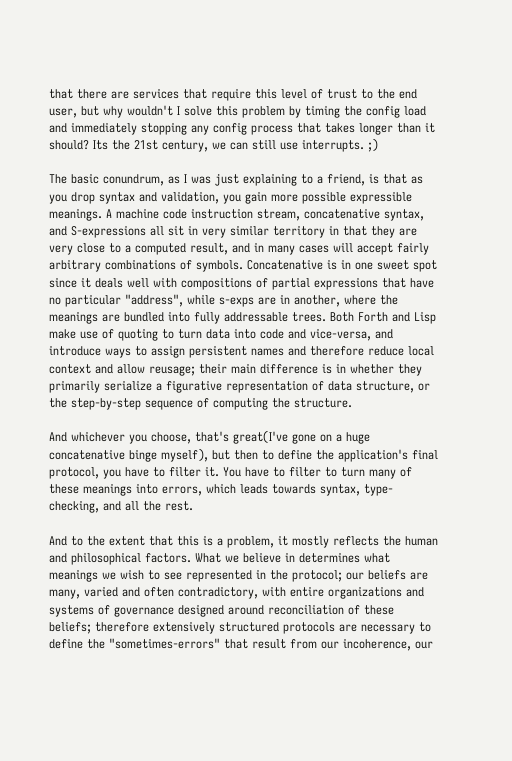that there are services that require this level of trust to the end user, but why wouldn't I solve this problem by timing the config load and immediately stopping any config process that takes longer than it should? Its the 21st century, we can still use interrupts. ;)

The basic conundrum, as I was just explaining to a friend, is that as you drop syntax and validation, you gain more possible expressible meanings. A machine code instruction stream, concatenative syntax, and S-expressions all sit in very similar territory in that they are very close to a computed result, and in many cases will accept fairly arbitrary combinations of symbols. Concatenative is in one sweet spot since it deals well with compositions of partial expressions that have no particular "address", while s-exps are in another, where the meanings are bundled into fully addressable trees. Both Forth and Lisp make use of quoting to turn data into code and vice-versa, and introduce ways to assign persistent names and therefore reduce local context and allow reusage; their main difference is in whether they primarily serialize a figurative representation of data structure, or the step-by-step sequence of computing the structure.

And whichever you choose, that's great(I've gone on a huge concatenative binge myself), but then to define the application's final protocol, you have to filter it. You have to filter to turn many of these meanings into errors, which leads towards syntax, type-checking, and all the rest.

And to the extent that this is a problem, it mostly reflects the human and philosophical factors. What we believe in determines what meanings we wish to see represented in the protocol; our beliefs are many, varied and often contradictory, with entire organizations and systems of governance designed around reconciliation of these beliefs; therefore extensively structured protocols are necessary to define the "sometimes-errors" that result from our incoherence, our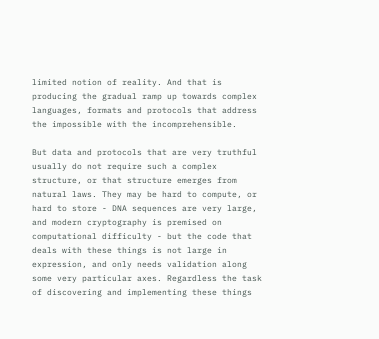limited notion of reality. And that is producing the gradual ramp up towards complex languages, formats and protocols that address the impossible with the incomprehensible.

But data and protocols that are very truthful usually do not require such a complex structure, or that structure emerges from natural laws. They may be hard to compute, or hard to store - DNA sequences are very large, and modern cryptography is premised on computational difficulty - but the code that deals with these things is not large in expression, and only needs validation along some very particular axes. Regardless the task of discovering and implementing these things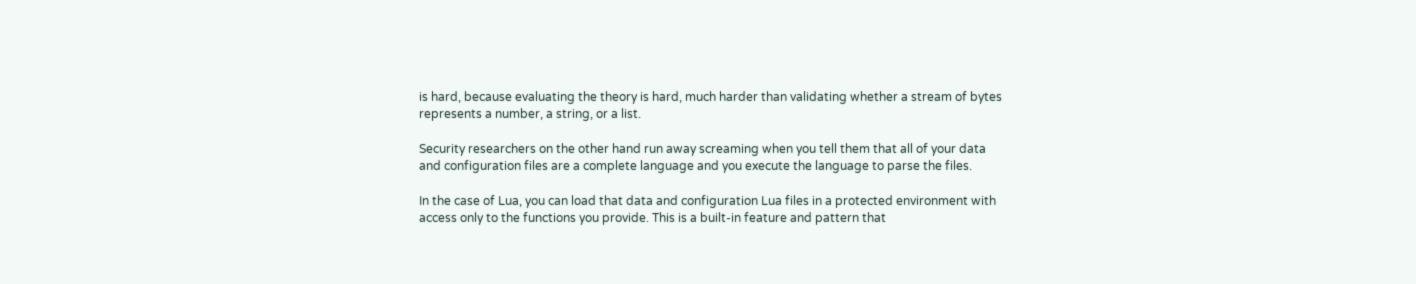is hard, because evaluating the theory is hard, much harder than validating whether a stream of bytes represents a number, a string, or a list.

Security researchers on the other hand run away screaming when you tell them that all of your data and configuration files are a complete language and you execute the language to parse the files.

In the case of Lua, you can load that data and configuration Lua files in a protected environment with access only to the functions you provide. This is a built-in feature and pattern that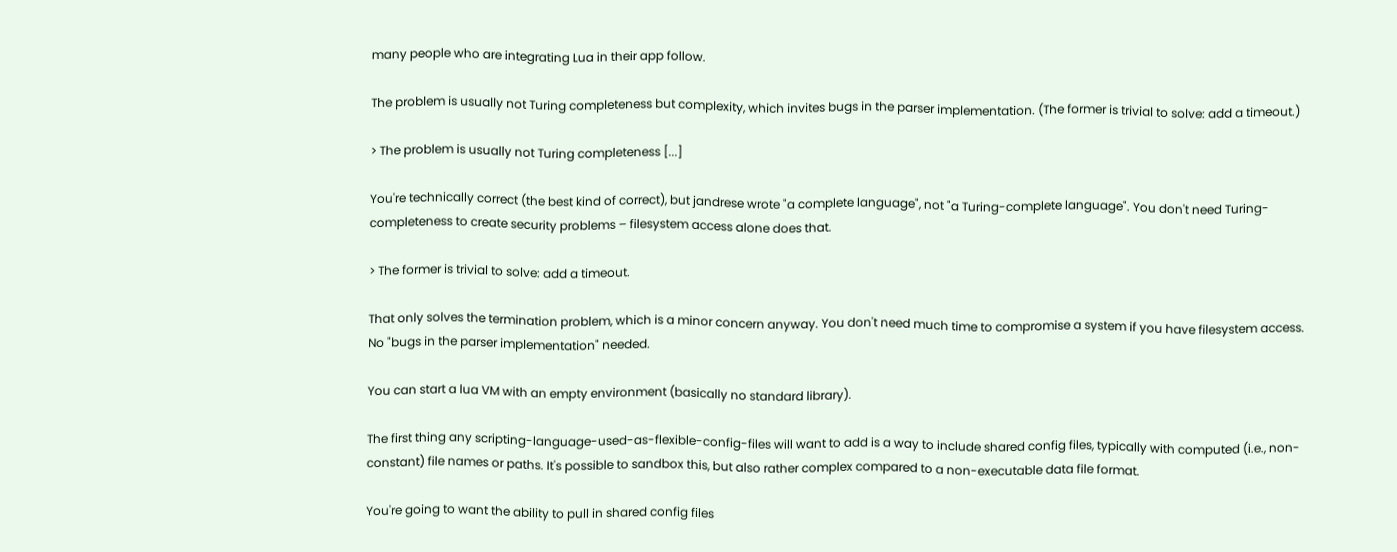many people who are integrating Lua in their app follow.

The problem is usually not Turing completeness but complexity, which invites bugs in the parser implementation. (The former is trivial to solve: add a timeout.)

> The problem is usually not Turing completeness [...]

You're technically correct (the best kind of correct), but jandrese wrote "a complete language", not "a Turing-complete language". You don't need Turing-completeness to create security problems – filesystem access alone does that.

> The former is trivial to solve: add a timeout.

That only solves the termination problem, which is a minor concern anyway. You don't need much time to compromise a system if you have filesystem access. No "bugs in the parser implementation" needed.

You can start a lua VM with an empty environment (basically no standard library).

The first thing any scripting-language-used-as-flexible-config-files will want to add is a way to include shared config files, typically with computed (i.e., non-constant) file names or paths. It's possible to sandbox this, but also rather complex compared to a non-executable data file format.

You're going to want the ability to pull in shared config files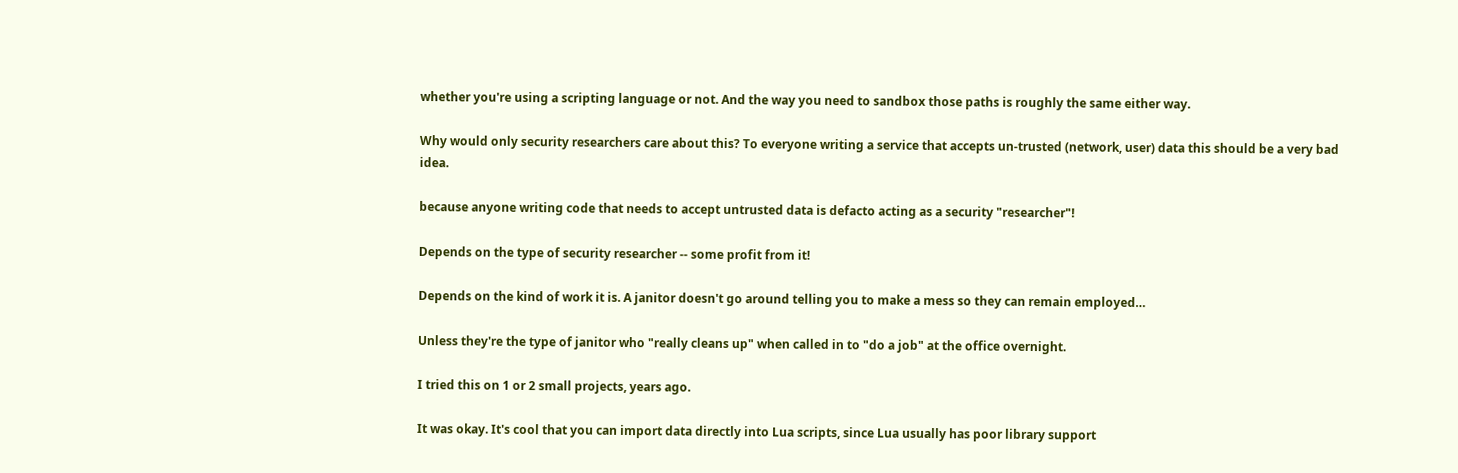whether you're using a scripting language or not. And the way you need to sandbox those paths is roughly the same either way.

Why would only security researchers care about this? To everyone writing a service that accepts un-trusted (network, user) data this should be a very bad idea.

because anyone writing code that needs to accept untrusted data is defacto acting as a security "researcher"!

Depends on the type of security researcher -- some profit from it!

Depends on the kind of work it is. A janitor doesn't go around telling you to make a mess so they can remain employed…

Unless they're the type of janitor who "really cleans up" when called in to "do a job" at the office overnight.

I tried this on 1 or 2 small projects, years ago.

It was okay. It's cool that you can import data directly into Lua scripts, since Lua usually has poor library support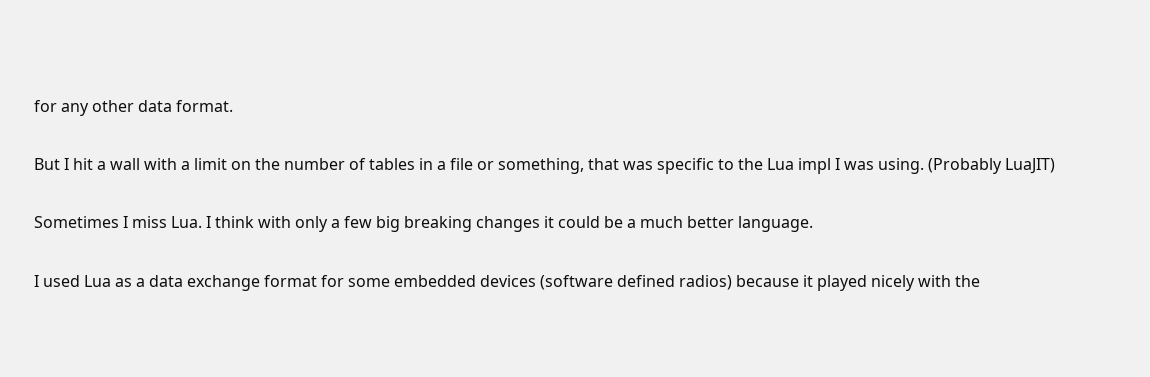for any other data format.

But I hit a wall with a limit on the number of tables in a file or something, that was specific to the Lua impl I was using. (Probably LuaJIT)

Sometimes I miss Lua. I think with only a few big breaking changes it could be a much better language.

I used Lua as a data exchange format for some embedded devices (software defined radios) because it played nicely with the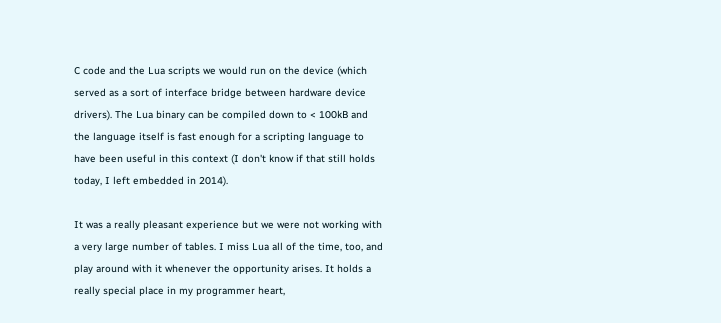C code and the Lua scripts we would run on the device (which served as a sort of interface bridge between hardware device drivers). The Lua binary can be compiled down to < 100kB and the language itself is fast enough for a scripting language to have been useful in this context (I don't know if that still holds today, I left embedded in 2014).

It was a really pleasant experience but we were not working with a very large number of tables. I miss Lua all of the time, too, and play around with it whenever the opportunity arises. It holds a really special place in my programmer heart,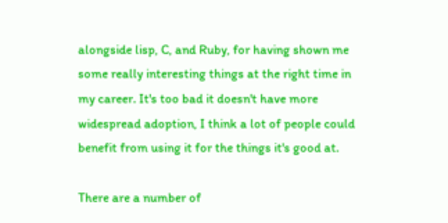alongside lisp, C, and Ruby, for having shown me some really interesting things at the right time in my career. It's too bad it doesn't have more widespread adoption, I think a lot of people could benefit from using it for the things it's good at.

There are a number of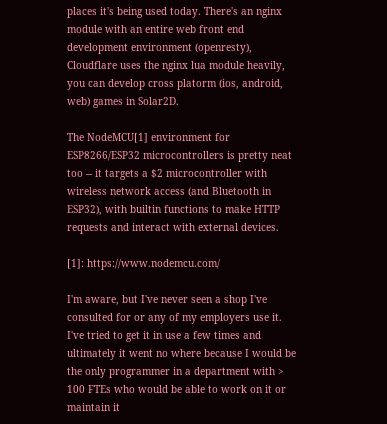places it's being used today. There's an nginx module with an entire web front end development environment (openresty), Cloudflare uses the nginx lua module heavily, you can develop cross platorm (ios, android, web) games in Solar2D.

The NodeMCU[1] environment for ESP8266/ESP32 microcontrollers is pretty neat too -- it targets a $2 microcontroller with wireless network access (and Bluetooth in ESP32), with builtin functions to make HTTP requests and interact with external devices.

[1]: https://www.nodemcu.com/

I'm aware, but I've never seen a shop I've consulted for or any of my employers use it. I've tried to get it in use a few times and ultimately it went no where because I would be the only programmer in a department with > 100 FTEs who would be able to work on it or maintain it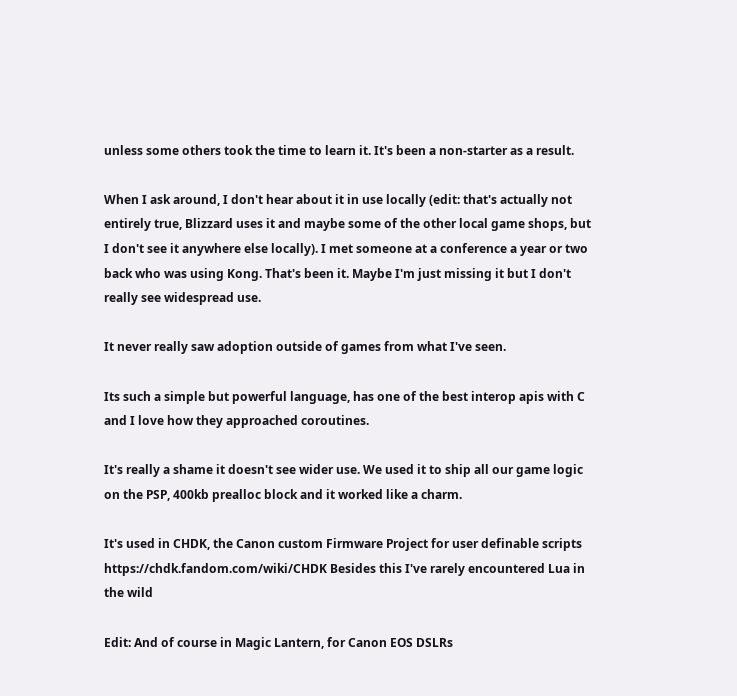unless some others took the time to learn it. It's been a non-starter as a result.

When I ask around, I don't hear about it in use locally (edit: that's actually not entirely true, Blizzard uses it and maybe some of the other local game shops, but I don't see it anywhere else locally). I met someone at a conference a year or two back who was using Kong. That's been it. Maybe I'm just missing it but I don't really see widespread use.

It never really saw adoption outside of games from what I've seen.

Its such a simple but powerful language, has one of the best interop apis with C and I love how they approached coroutines.

It's really a shame it doesn't see wider use. We used it to ship all our game logic on the PSP, 400kb prealloc block and it worked like a charm.

It's used in CHDK, the Canon custom Firmware Project for user definable scripts https://chdk.fandom.com/wiki/CHDK Besides this I've rarely encountered Lua in the wild

Edit: And of course in Magic Lantern, for Canon EOS DSLRs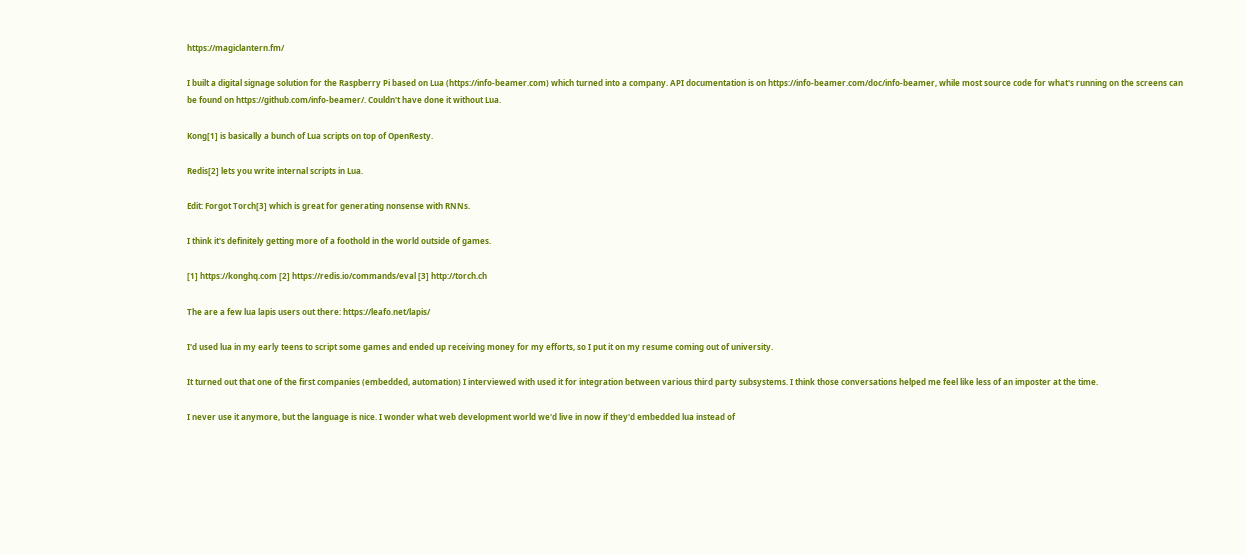https://magiclantern.fm/

I built a digital signage solution for the Raspberry Pi based on Lua (https://info-beamer.com) which turned into a company. API documentation is on https://info-beamer.com/doc/info-beamer, while most source code for what's running on the screens can be found on https://github.com/info-beamer/. Couldn't have done it without Lua.

Kong[1] is basically a bunch of Lua scripts on top of OpenResty.

Redis[2] lets you write internal scripts in Lua.

Edit: Forgot Torch[3] which is great for generating nonsense with RNNs.

I think it's definitely getting more of a foothold in the world outside of games.

[1] https://konghq.com [2] https://redis.io/commands/eval [3] http://torch.ch

The are a few lua lapis users out there: https://leafo.net/lapis/

I'd used lua in my early teens to script some games and ended up receiving money for my efforts, so I put it on my resume coming out of university.

It turned out that one of the first companies (embedded, automation) I interviewed with used it for integration between various third party subsystems. I think those conversations helped me feel like less of an imposter at the time.

I never use it anymore, but the language is nice. I wonder what web development world we'd live in now if they'd embedded lua instead of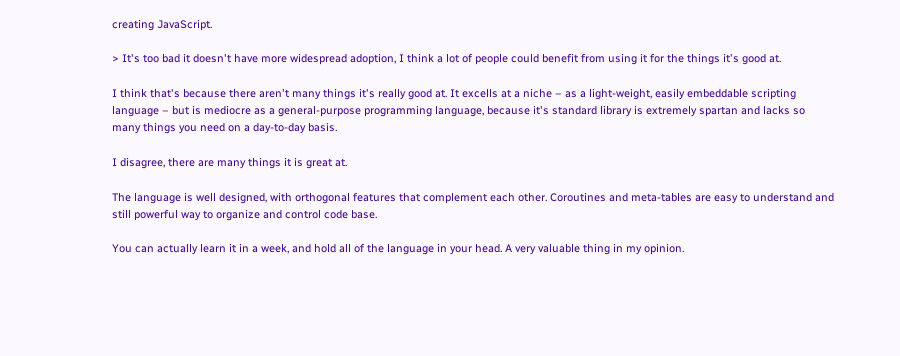creating JavaScript.

> It's too bad it doesn't have more widespread adoption, I think a lot of people could benefit from using it for the things it's good at.

I think that's because there aren't many things it's really good at. It excells at a niche – as a light-weight, easily embeddable scripting language – but is mediocre as a general-purpose programming language, because it's standard library is extremely spartan and lacks so many things you need on a day-to-day basis.

I disagree, there are many things it is great at.

The language is well designed, with orthogonal features that complement each other. Coroutines and meta-tables are easy to understand and still powerful way to organize and control code base.

You can actually learn it in a week, and hold all of the language in your head. A very valuable thing in my opinion.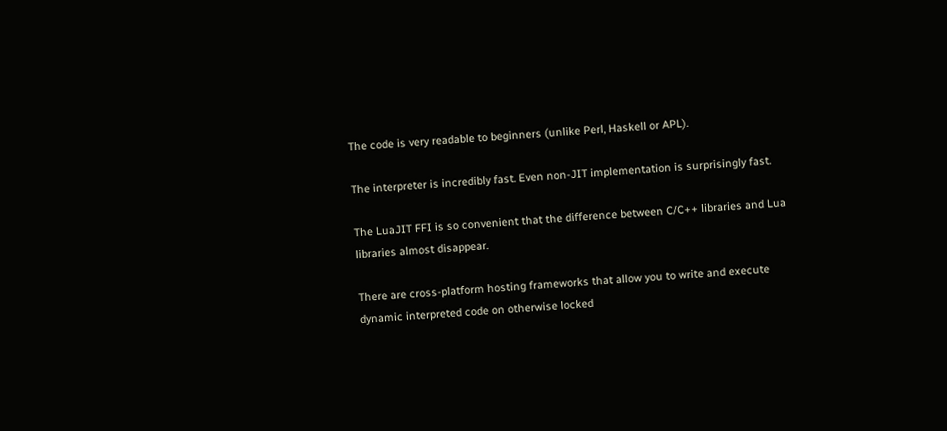The code is very readable to beginners (unlike Perl, Haskell or APL).

The interpreter is incredibly fast. Even non-JIT implementation is surprisingly fast.

The LuaJIT FFI is so convenient that the difference between C/C++ libraries and Lua libraries almost disappear.

There are cross-platform hosting frameworks that allow you to write and execute dynamic interpreted code on otherwise locked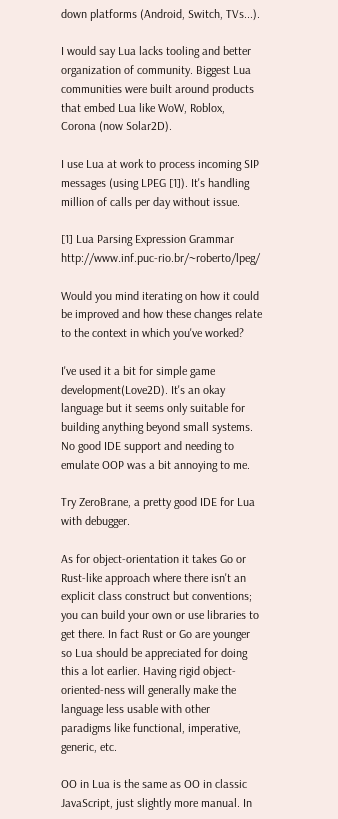down platforms (Android, Switch, TVs...).

I would say Lua lacks tooling and better organization of community. Biggest Lua communities were built around products that embed Lua like WoW, Roblox, Corona (now Solar2D).

I use Lua at work to process incoming SIP messages (using LPEG [1]). It's handling million of calls per day without issue.

[1] Lua Parsing Expression Grammar http://www.inf.puc-rio.br/~roberto/lpeg/

Would you mind iterating on how it could be improved and how these changes relate to the context in which you've worked?

I've used it a bit for simple game development(Love2D). It's an okay language but it seems only suitable for building anything beyond small systems. No good IDE support and needing to emulate OOP was a bit annoying to me.

Try ZeroBrane, a pretty good IDE for Lua with debugger.

As for object-orientation it takes Go or Rust-like approach where there isn't an explicit class construct but conventions; you can build your own or use libraries to get there. In fact Rust or Go are younger so Lua should be appreciated for doing this a lot earlier. Having rigid object-oriented-ness will generally make the language less usable with other paradigms like functional, imperative, generic, etc.

OO in Lua is the same as OO in classic JavaScript, just slightly more manual. In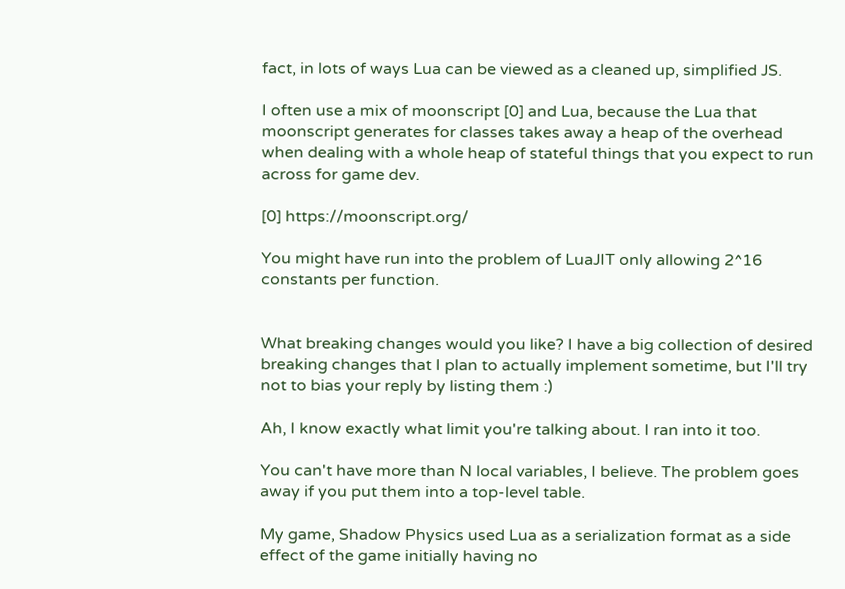fact, in lots of ways Lua can be viewed as a cleaned up, simplified JS.

I often use a mix of moonscript [0] and Lua, because the Lua that moonscript generates for classes takes away a heap of the overhead when dealing with a whole heap of stateful things that you expect to run across for game dev.

[0] https://moonscript.org/

You might have run into the problem of LuaJIT only allowing 2^16 constants per function.


What breaking changes would you like? I have a big collection of desired breaking changes that I plan to actually implement sometime, but I'll try not to bias your reply by listing them :)

Ah, I know exactly what limit you're talking about. I ran into it too.

You can't have more than N local variables, I believe. The problem goes away if you put them into a top-level table.

My game, Shadow Physics used Lua as a serialization format as a side effect of the game initially having no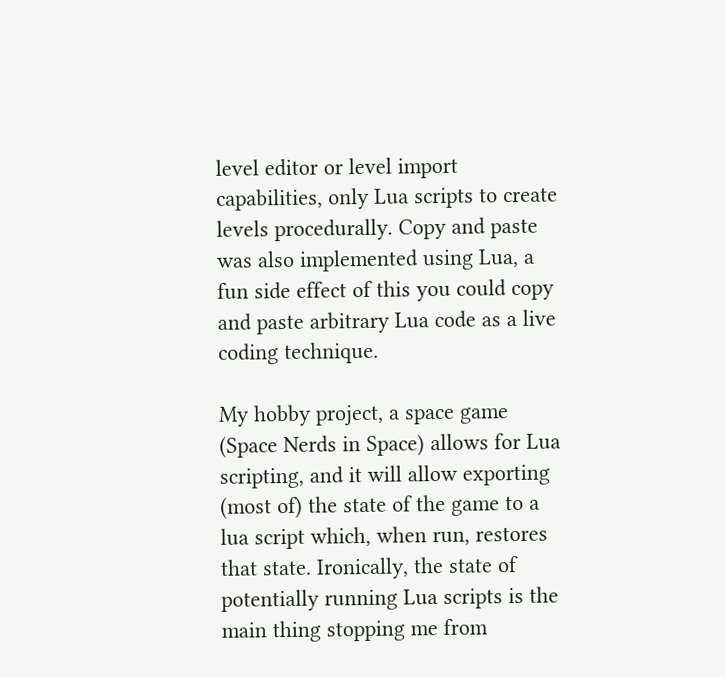level editor or level import capabilities, only Lua scripts to create levels procedurally. Copy and paste was also implemented using Lua, a fun side effect of this you could copy and paste arbitrary Lua code as a live coding technique.

My hobby project, a space game (Space Nerds in Space) allows for Lua scripting, and it will allow exporting (most of) the state of the game to a lua script which, when run, restores that state. Ironically, the state of potentially running Lua scripts is the main thing stopping me from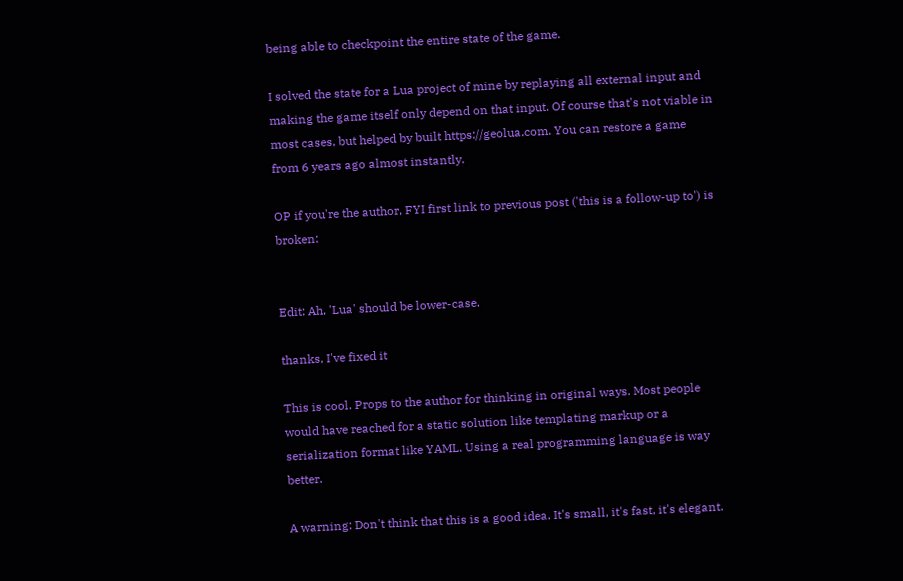being able to checkpoint the entire state of the game.

I solved the state for a Lua project of mine by replaying all external input and making the game itself only depend on that input. Of course that's not viable in most cases, but helped by built https://geolua.com. You can restore a game from 6 years ago almost instantly.

OP if you're the author, FYI first link to previous post ('this is a follow-up to') is broken:


Edit: Ah, 'Lua' should be lower-case.

thanks, I've fixed it

This is cool. Props to the author for thinking in original ways. Most people would have reached for a static solution like templating markup or a serialization format like YAML. Using a real programming language is way better.

A warning: Don't think that this is a good idea. It's small, it's fast, it's elegant.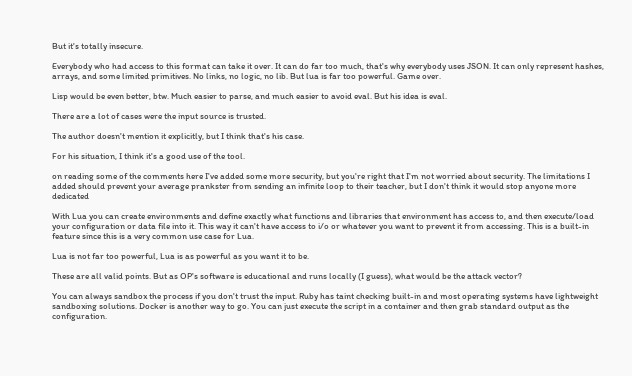But it's totally insecure.

Everybody who had access to this format can take it over. It can do far too much, that's why everybody uses JSON. It can only represent hashes, arrays, and some limited primitives. No links, no logic, no lib. But lua is far too powerful. Game over.

Lisp would be even better, btw. Much easier to parse, and much easier to avoid eval. But his idea is eval.

There are a lot of cases were the input source is trusted.

The author doesn't mention it explicitly, but I think that's his case.

For his situation, I think it's a good use of the tool.

on reading some of the comments here I've added some more security, but you're right that I'm not worried about security. The limitations I added should prevent your average prankster from sending an infinite loop to their teacher, but I don't think it would stop anyone more dedicated

With Lua you can create environments and define exactly what functions and libraries that environment has access to, and then execute/load your configuration or data file into it. This way it can't have access to i/o or whatever you want to prevent it from accessing. This is a built-in feature since this is a very common use case for Lua.

Lua is not far too powerful, Lua is as powerful as you want it to be.

These are all valid points. But as OP's software is educational and runs locally (I guess), what would be the attack vector?

You can always sandbox the process if you don't trust the input. Ruby has taint checking built-in and most operating systems have lightweight sandboxing solutions. Docker is another way to go. You can just execute the script in a container and then grab standard output as the configuration.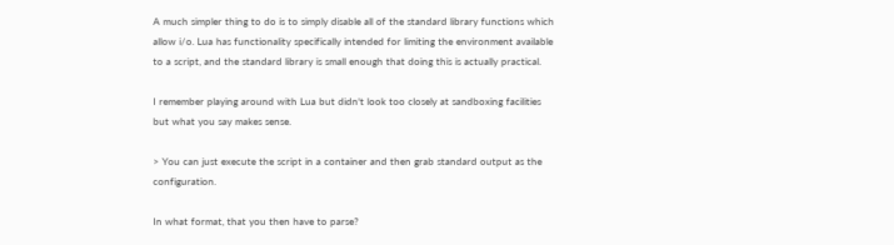A much simpler thing to do is to simply disable all of the standard library functions which allow i/o. Lua has functionality specifically intended for limiting the environment available to a script, and the standard library is small enough that doing this is actually practical.

I remember playing around with Lua but didn't look too closely at sandboxing facilities but what you say makes sense.

> You can just execute the script in a container and then grab standard output as the configuration.

In what format, that you then have to parse?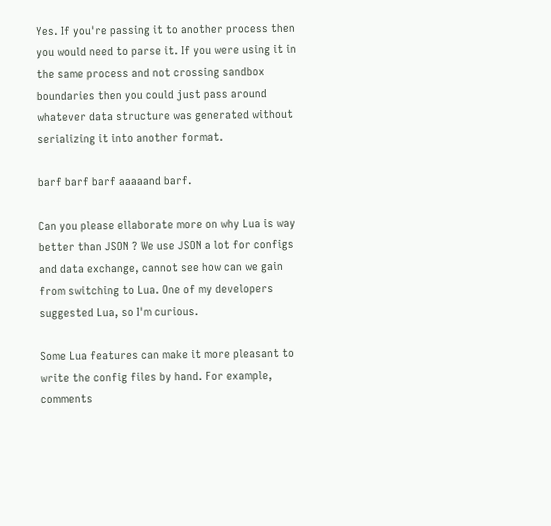Yes. If you're passing it to another process then you would need to parse it. If you were using it in the same process and not crossing sandbox boundaries then you could just pass around whatever data structure was generated without serializing it into another format.

barf barf barf aaaaand barf.

Can you please ellaborate more on why Lua is way better than JSON ? We use JSON a lot for configs and data exchange, cannot see how can we gain from switching to Lua. One of my developers suggested Lua, so I'm curious.

Some Lua features can make it more pleasant to write the config files by hand. For example, comments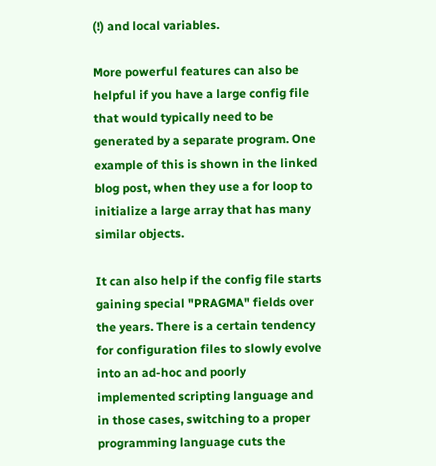(!) and local variables.

More powerful features can also be helpful if you have a large config file that would typically need to be generated by a separate program. One example of this is shown in the linked blog post, when they use a for loop to initialize a large array that has many similar objects.

It can also help if the config file starts gaining special "PRAGMA" fields over the years. There is a certain tendency for configuration files to slowly evolve into an ad-hoc and poorly implemented scripting language and in those cases, switching to a proper programming language cuts the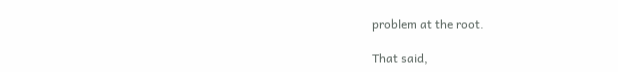problem at the root.

That said,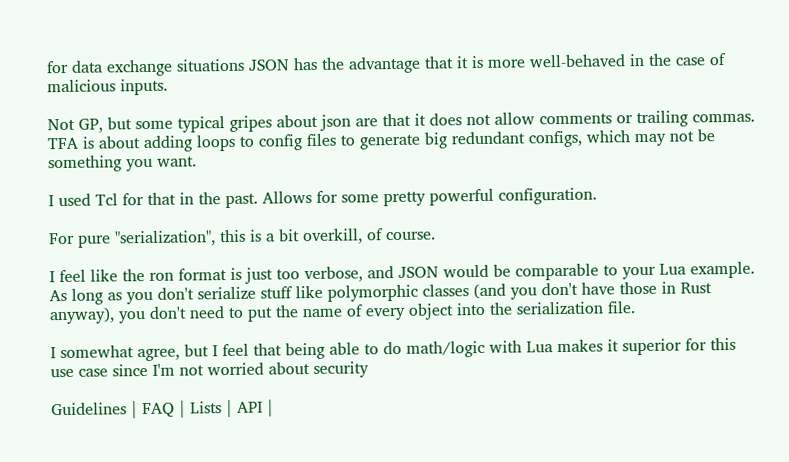for data exchange situations JSON has the advantage that it is more well-behaved in the case of malicious inputs.

Not GP, but some typical gripes about json are that it does not allow comments or trailing commas. TFA is about adding loops to config files to generate big redundant configs, which may not be something you want.

I used Tcl for that in the past. Allows for some pretty powerful configuration.

For pure "serialization", this is a bit overkill, of course.

I feel like the ron format is just too verbose, and JSON would be comparable to your Lua example. As long as you don't serialize stuff like polymorphic classes (and you don't have those in Rust anyway), you don't need to put the name of every object into the serialization file.

I somewhat agree, but I feel that being able to do math/logic with Lua makes it superior for this use case since I'm not worried about security

Guidelines | FAQ | Lists | API |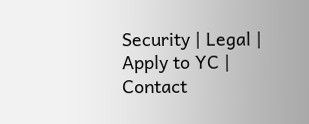Security | Legal | Apply to YC | Contact